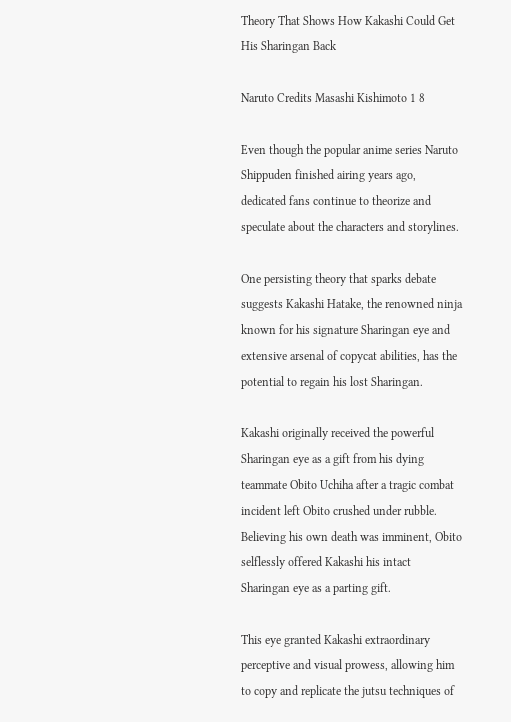Theory That Shows How Kakashi Could Get His Sharingan Back

Naruto Credits Masashi Kishimoto 1 8

Even though the popular anime series Naruto Shippuden finished airing years ago, dedicated fans continue to theorize and speculate about the characters and storylines.

One persisting theory that sparks debate suggests Kakashi Hatake, the renowned ninja known for his signature Sharingan eye and extensive arsenal of copycat abilities, has the potential to regain his lost Sharingan.

Kakashi originally received the powerful Sharingan eye as a gift from his dying teammate Obito Uchiha after a tragic combat incident left Obito crushed under rubble. Believing his own death was imminent, Obito selflessly offered Kakashi his intact Sharingan eye as a parting gift.

This eye granted Kakashi extraordinary perceptive and visual prowess, allowing him to copy and replicate the jutsu techniques of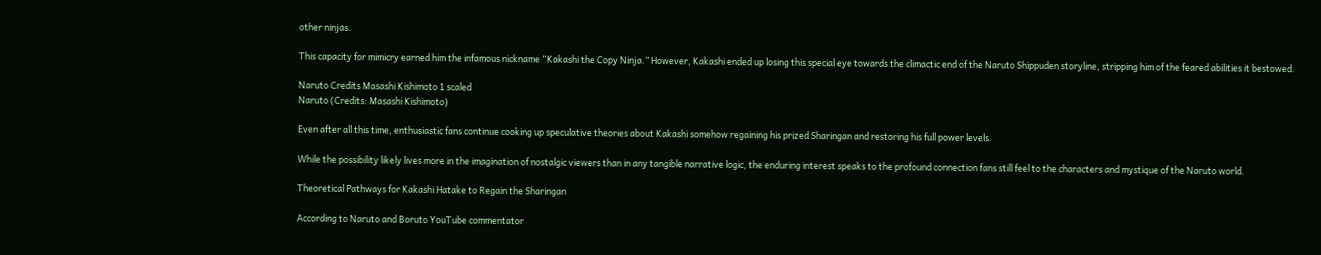other ninjas.

This capacity for mimicry earned him the infamous nickname “Kakashi the Copy Ninja.” However, Kakashi ended up losing this special eye towards the climactic end of the Naruto Shippuden storyline, stripping him of the feared abilities it bestowed.

Naruto Credits Masashi Kishimoto 1 scaled
Naruto (Credits: Masashi Kishimoto)

Even after all this time, enthusiastic fans continue cooking up speculative theories about Kakashi somehow regaining his prized Sharingan and restoring his full power levels.

While the possibility likely lives more in the imagination of nostalgic viewers than in any tangible narrative logic, the enduring interest speaks to the profound connection fans still feel to the characters and mystique of the Naruto world.

Theoretical Pathways for Kakashi Hatake to Regain the Sharingan

According to Naruto and Boruto YouTube commentator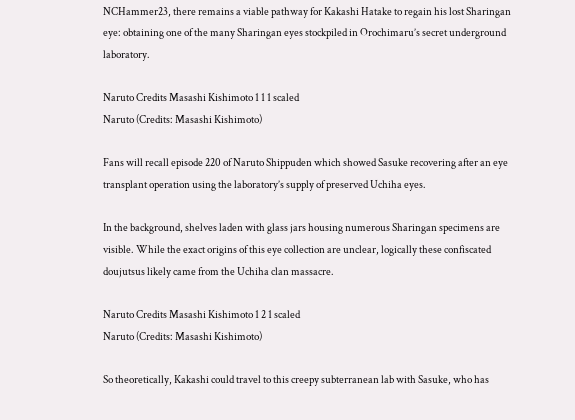NCHammer23, there remains a viable pathway for Kakashi Hatake to regain his lost Sharingan eye: obtaining one of the many Sharingan eyes stockpiled in Orochimaru’s secret underground laboratory.

Naruto Credits Masashi Kishimoto 1 1 1 scaled
Naruto (Credits: Masashi Kishimoto)

Fans will recall episode 220 of Naruto Shippuden which showed Sasuke recovering after an eye transplant operation using the laboratory’s supply of preserved Uchiha eyes.

In the background, shelves laden with glass jars housing numerous Sharingan specimens are visible. While the exact origins of this eye collection are unclear, logically these confiscated doujutsus likely came from the Uchiha clan massacre.

Naruto Credits Masashi Kishimoto 1 2 1 scaled
Naruto (Credits: Masashi Kishimoto)

So theoretically, Kakashi could travel to this creepy subterranean lab with Sasuke, who has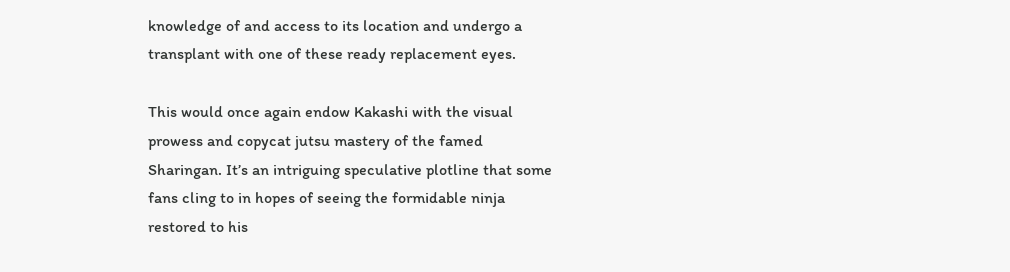knowledge of and access to its location and undergo a transplant with one of these ready replacement eyes.

This would once again endow Kakashi with the visual prowess and copycat jutsu mastery of the famed Sharingan. It’s an intriguing speculative plotline that some fans cling to in hopes of seeing the formidable ninja restored to his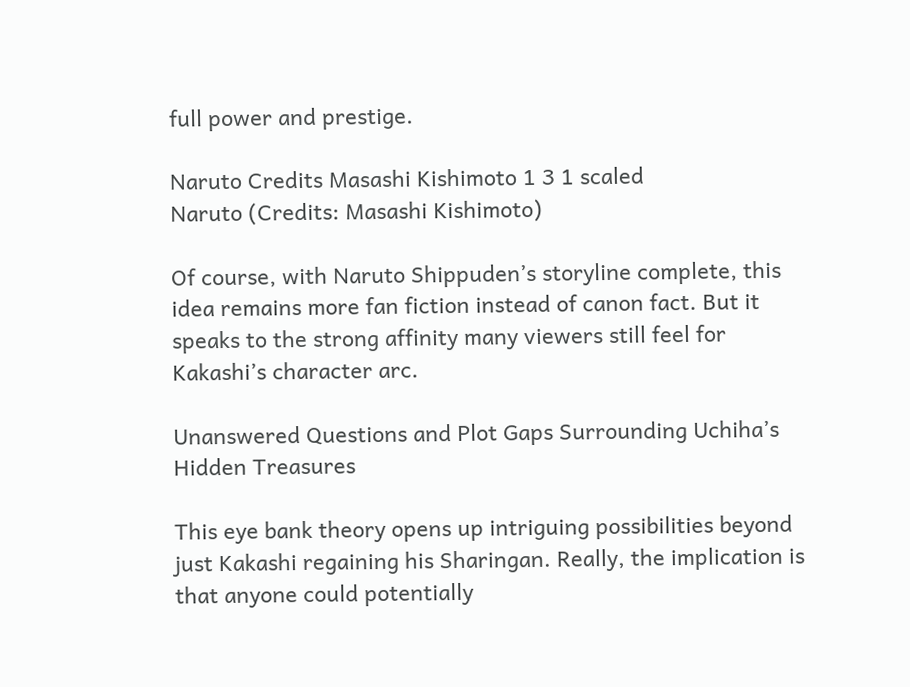full power and prestige.

Naruto Credits Masashi Kishimoto 1 3 1 scaled
Naruto (Credits: Masashi Kishimoto)

Of course, with Naruto Shippuden’s storyline complete, this idea remains more fan fiction instead of canon fact. But it speaks to the strong affinity many viewers still feel for Kakashi’s character arc.

Unanswered Questions and Plot Gaps Surrounding Uchiha’s Hidden Treasures

This eye bank theory opens up intriguing possibilities beyond just Kakashi regaining his Sharingan. Really, the implication is that anyone could potentially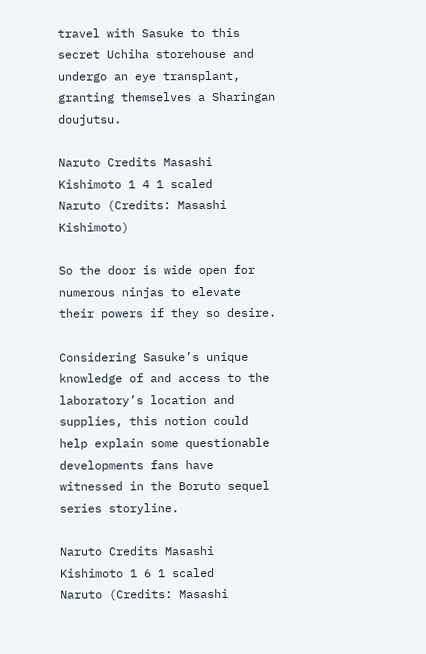travel with Sasuke to this secret Uchiha storehouse and undergo an eye transplant, granting themselves a Sharingan doujutsu.

Naruto Credits Masashi Kishimoto 1 4 1 scaled
Naruto (Credits: Masashi Kishimoto)

So the door is wide open for numerous ninjas to elevate their powers if they so desire.

Considering Sasuke’s unique knowledge of and access to the laboratory’s location and supplies, this notion could help explain some questionable developments fans have witnessed in the Boruto sequel series storyline.

Naruto Credits Masashi Kishimoto 1 6 1 scaled
Naruto (Credits: Masashi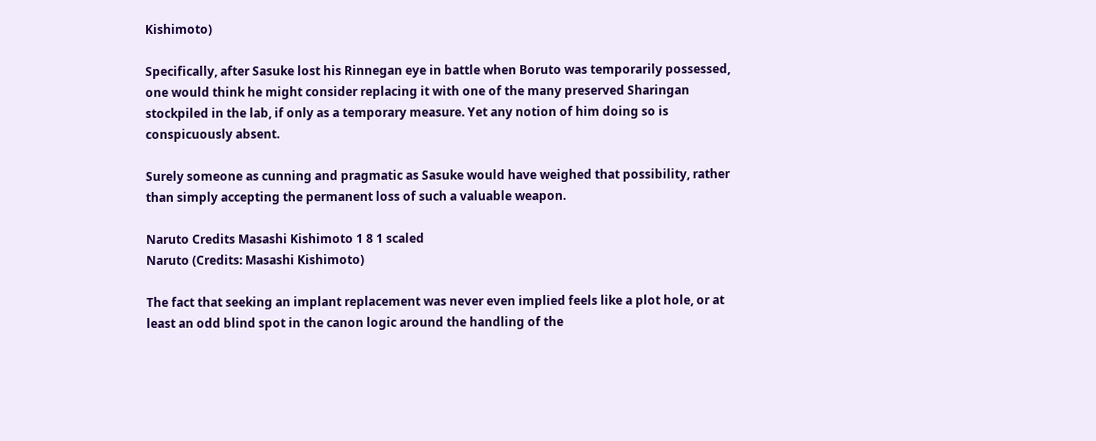Kishimoto)

Specifically, after Sasuke lost his Rinnegan eye in battle when Boruto was temporarily possessed, one would think he might consider replacing it with one of the many preserved Sharingan stockpiled in the lab, if only as a temporary measure. Yet any notion of him doing so is conspicuously absent.

Surely someone as cunning and pragmatic as Sasuke would have weighed that possibility, rather than simply accepting the permanent loss of such a valuable weapon.

Naruto Credits Masashi Kishimoto 1 8 1 scaled
Naruto (Credits: Masashi Kishimoto)

The fact that seeking an implant replacement was never even implied feels like a plot hole, or at least an odd blind spot in the canon logic around the handling of the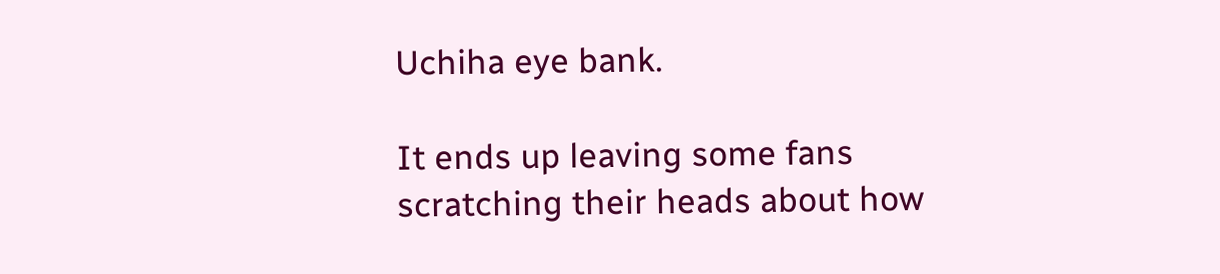Uchiha eye bank.

It ends up leaving some fans scratching their heads about how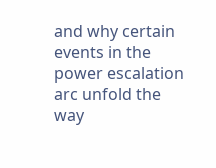and why certain events in the power escalation arc unfold the way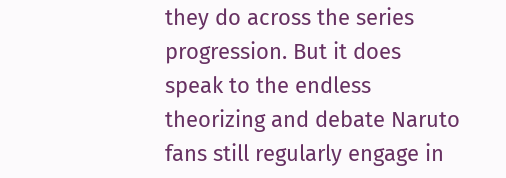they do across the series progression. But it does speak to the endless theorizing and debate Naruto fans still regularly engage in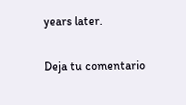years later.


Deja tu comentario